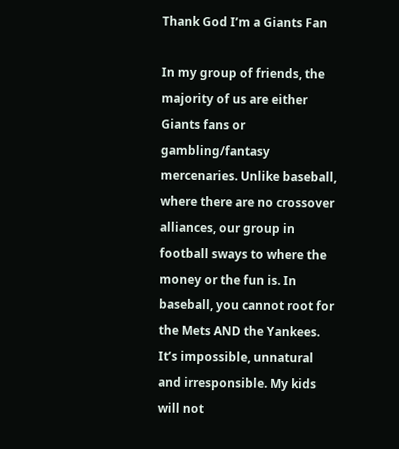Thank God I’m a Giants Fan

In my group of friends, the majority of us are either Giants fans or gambling/fantasy mercenaries. Unlike baseball, where there are no crossover alliances, our group in football sways to where the money or the fun is. In baseball, you cannot root for the Mets AND the Yankees. It’s impossible, unnatural and irresponsible. My kids will not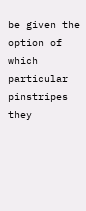be given the option of which particular pinstripes they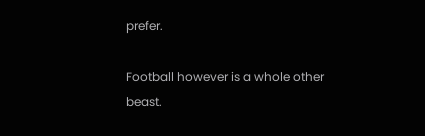prefer.

Football however is a whole other beast.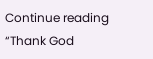Continue reading “Thank God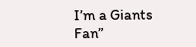I’m a Giants Fan”